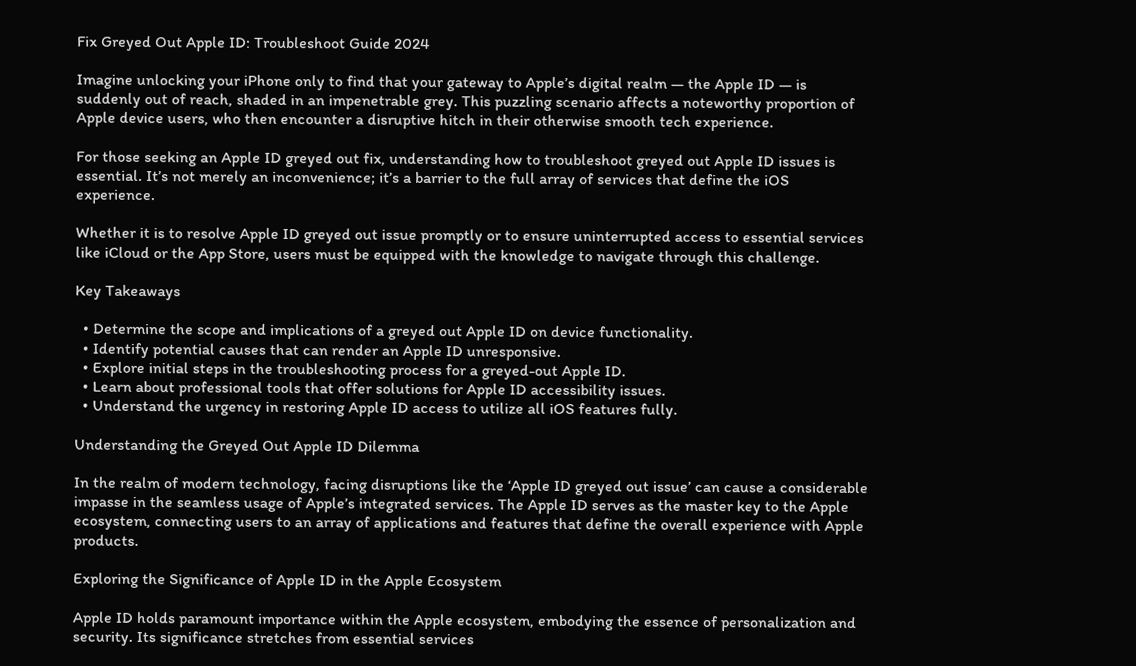Fix Greyed Out Apple ID: Troubleshoot Guide 2024

Imagine unlocking your iPhone only to find that your gateway to Apple’s digital realm — the Apple ID — is suddenly out of reach, shaded in an impenetrable grey. This puzzling scenario affects a noteworthy proportion of Apple device users, who then encounter a disruptive hitch in their otherwise smooth tech experience.

For those seeking an Apple ID greyed out fix, understanding how to troubleshoot greyed out Apple ID issues is essential. It’s not merely an inconvenience; it’s a barrier to the full array of services that define the iOS experience.

Whether it is to resolve Apple ID greyed out issue promptly or to ensure uninterrupted access to essential services like iCloud or the App Store, users must be equipped with the knowledge to navigate through this challenge.

Key Takeaways

  • Determine the scope and implications of a greyed out Apple ID on device functionality.
  • Identify potential causes that can render an Apple ID unresponsive.
  • Explore initial steps in the troubleshooting process for a greyed-out Apple ID.
  • Learn about professional tools that offer solutions for Apple ID accessibility issues.
  • Understand the urgency in restoring Apple ID access to utilize all iOS features fully.

Understanding the Greyed Out Apple ID Dilemma

In the realm of modern technology, facing disruptions like the ‘Apple ID greyed out issue’ can cause a considerable impasse in the seamless usage of Apple’s integrated services. The Apple ID serves as the master key to the Apple ecosystem, connecting users to an array of applications and features that define the overall experience with Apple products.

Exploring the Significance of Apple ID in the Apple Ecosystem

Apple ID holds paramount importance within the Apple ecosystem, embodying the essence of personalization and security. Its significance stretches from essential services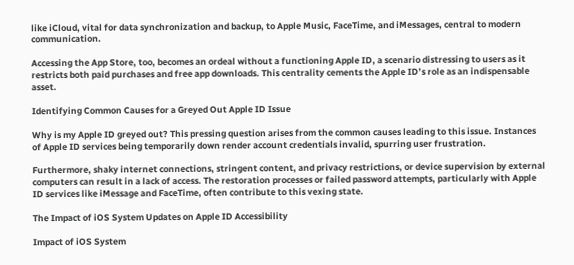like iCloud, vital for data synchronization and backup, to Apple Music, FaceTime, and iMessages, central to modern communication.

Accessing the App Store, too, becomes an ordeal without a functioning Apple ID, a scenario distressing to users as it restricts both paid purchases and free app downloads. This centrality cements the Apple ID’s role as an indispensable asset.

Identifying Common Causes for a Greyed Out Apple ID Issue

Why is my Apple ID greyed out? This pressing question arises from the common causes leading to this issue. Instances of Apple ID services being temporarily down render account credentials invalid, spurring user frustration.

Furthermore, shaky internet connections, stringent content, and privacy restrictions, or device supervision by external computers can result in a lack of access. The restoration processes or failed password attempts, particularly with Apple ID services like iMessage and FaceTime, often contribute to this vexing state.

The Impact of iOS System Updates on Apple ID Accessibility

Impact of iOS System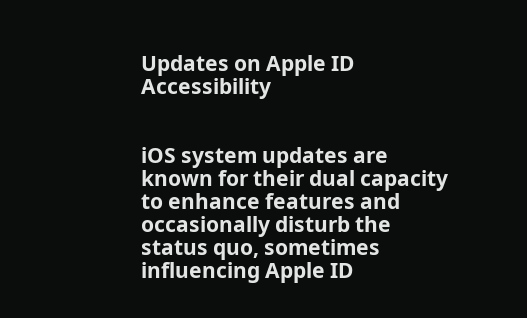Updates on Apple ID Accessibility


iOS system updates are known for their dual capacity to enhance features and occasionally disturb the status quo, sometimes influencing Apple ID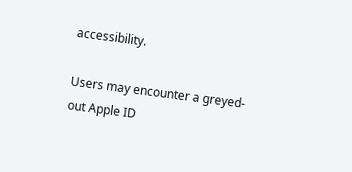accessibility.

Users may encounter a greyed-out Apple ID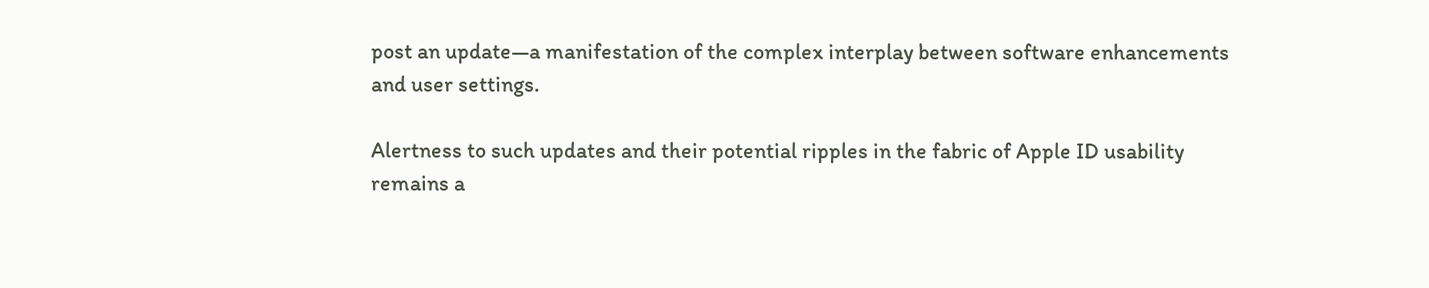post an update—a manifestation of the complex interplay between software enhancements and user settings.

Alertness to such updates and their potential ripples in the fabric of Apple ID usability remains a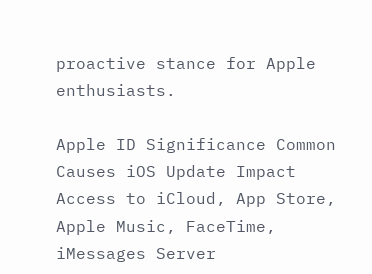proactive stance for Apple enthusiasts.

Apple ID Significance Common Causes iOS Update Impact
Access to iCloud, App Store, Apple Music, FaceTime, iMessages Server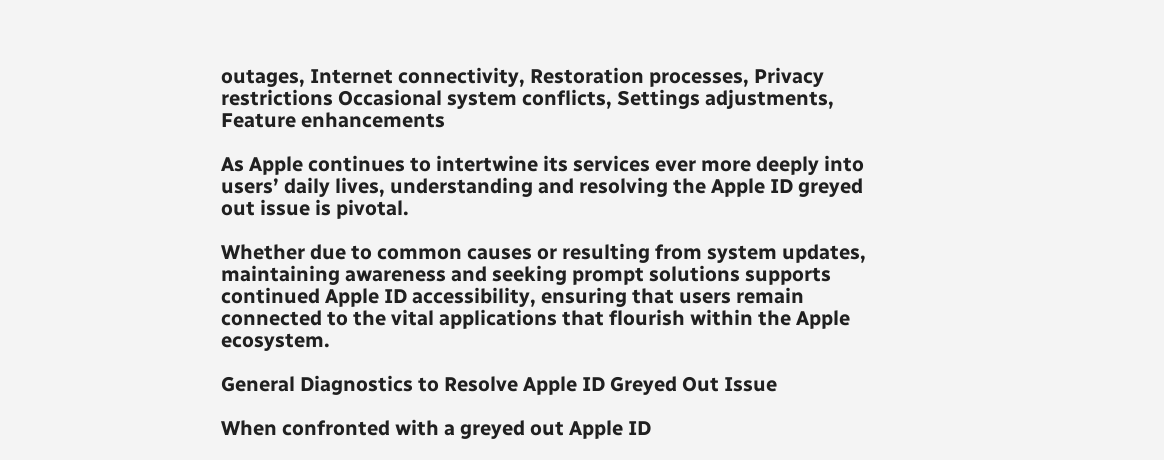outages, Internet connectivity, Restoration processes, Privacy restrictions Occasional system conflicts, Settings adjustments, Feature enhancements

As Apple continues to intertwine its services ever more deeply into users’ daily lives, understanding and resolving the Apple ID greyed out issue is pivotal.

Whether due to common causes or resulting from system updates, maintaining awareness and seeking prompt solutions supports continued Apple ID accessibility, ensuring that users remain connected to the vital applications that flourish within the Apple ecosystem.

General Diagnostics to Resolve Apple ID Greyed Out Issue

When confronted with a greyed out Apple ID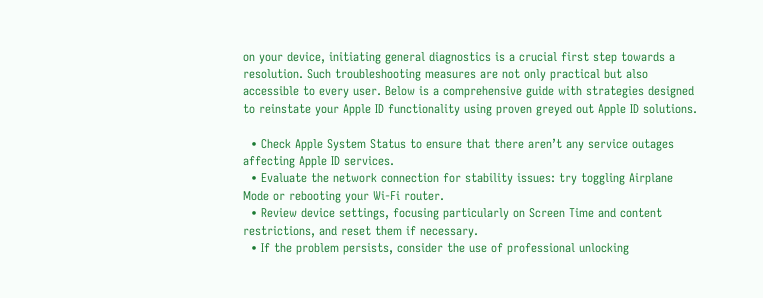on your device, initiating general diagnostics is a crucial first step towards a resolution. Such troubleshooting measures are not only practical but also accessible to every user. Below is a comprehensive guide with strategies designed to reinstate your Apple ID functionality using proven greyed out Apple ID solutions.

  • Check Apple System Status to ensure that there aren’t any service outages affecting Apple ID services.
  • Evaluate the network connection for stability issues: try toggling Airplane Mode or rebooting your Wi-Fi router.
  • Review device settings, focusing particularly on Screen Time and content restrictions, and reset them if necessary.
  • If the problem persists, consider the use of professional unlocking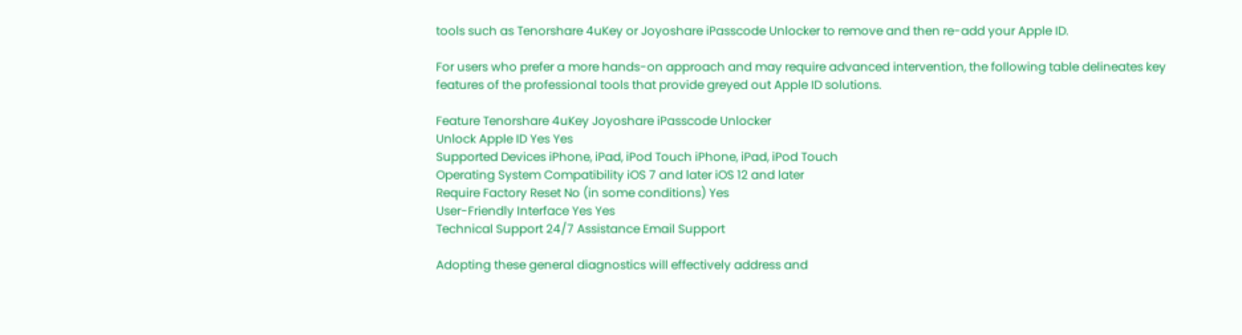tools such as Tenorshare 4uKey or Joyoshare iPasscode Unlocker to remove and then re-add your Apple ID.

For users who prefer a more hands-on approach and may require advanced intervention, the following table delineates key features of the professional tools that provide greyed out Apple ID solutions.

Feature Tenorshare 4uKey Joyoshare iPasscode Unlocker
Unlock Apple ID Yes Yes
Supported Devices iPhone, iPad, iPod Touch iPhone, iPad, iPod Touch
Operating System Compatibility iOS 7 and later iOS 12 and later
Require Factory Reset No (in some conditions) Yes
User-Friendly Interface Yes Yes
Technical Support 24/7 Assistance Email Support

Adopting these general diagnostics will effectively address and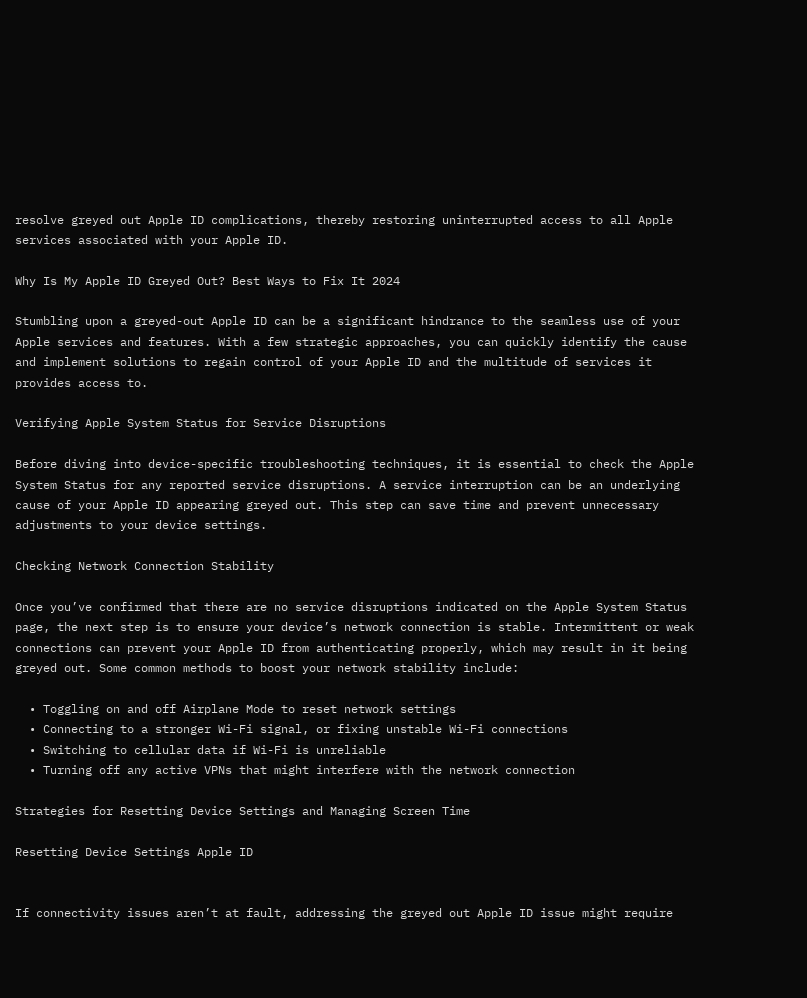resolve greyed out Apple ID complications, thereby restoring uninterrupted access to all Apple services associated with your Apple ID.

Why Is My Apple ID Greyed Out? Best Ways to Fix It 2024

Stumbling upon a greyed-out Apple ID can be a significant hindrance to the seamless use of your Apple services and features. With a few strategic approaches, you can quickly identify the cause and implement solutions to regain control of your Apple ID and the multitude of services it provides access to.

Verifying Apple System Status for Service Disruptions

Before diving into device-specific troubleshooting techniques, it is essential to check the Apple System Status for any reported service disruptions. A service interruption can be an underlying cause of your Apple ID appearing greyed out. This step can save time and prevent unnecessary adjustments to your device settings.

Checking Network Connection Stability

Once you’ve confirmed that there are no service disruptions indicated on the Apple System Status page, the next step is to ensure your device’s network connection is stable. Intermittent or weak connections can prevent your Apple ID from authenticating properly, which may result in it being greyed out. Some common methods to boost your network stability include:

  • Toggling on and off Airplane Mode to reset network settings
  • Connecting to a stronger Wi-Fi signal, or fixing unstable Wi-Fi connections
  • Switching to cellular data if Wi-Fi is unreliable
  • Turning off any active VPNs that might interfere with the network connection

Strategies for Resetting Device Settings and Managing Screen Time

Resetting Device Settings Apple ID


If connectivity issues aren’t at fault, addressing the greyed out Apple ID issue might require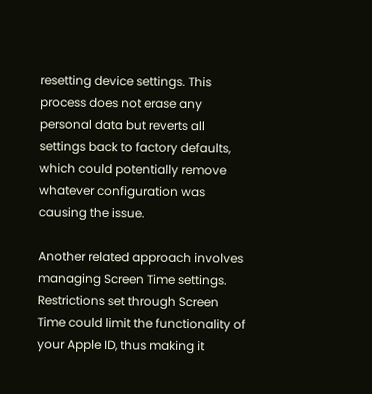resetting device settings. This process does not erase any personal data but reverts all settings back to factory defaults, which could potentially remove whatever configuration was causing the issue.

Another related approach involves managing Screen Time settings. Restrictions set through Screen Time could limit the functionality of your Apple ID, thus making it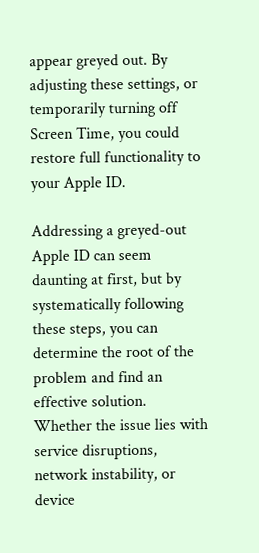appear greyed out. By adjusting these settings, or temporarily turning off Screen Time, you could restore full functionality to your Apple ID.

Addressing a greyed-out Apple ID can seem daunting at first, but by systematically following these steps, you can determine the root of the problem and find an effective solution. Whether the issue lies with service disruptions, network instability, or device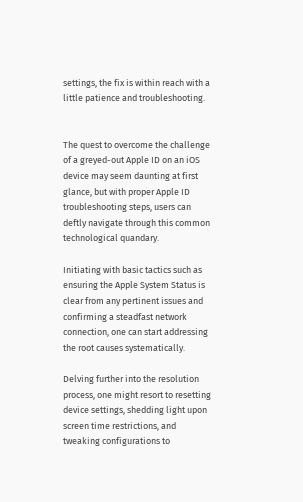settings, the fix is within reach with a little patience and troubleshooting.


The quest to overcome the challenge of a greyed-out Apple ID on an iOS device may seem daunting at first glance, but with proper Apple ID troubleshooting steps, users can deftly navigate through this common technological quandary.

Initiating with basic tactics such as ensuring the Apple System Status is clear from any pertinent issues and confirming a steadfast network connection, one can start addressing the root causes systematically.

Delving further into the resolution process, one might resort to resetting device settings, shedding light upon screen time restrictions, and tweaking configurations to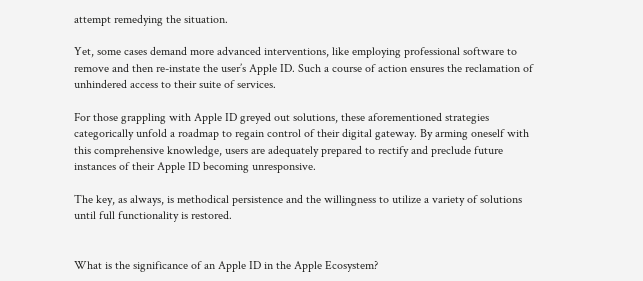attempt remedying the situation.

Yet, some cases demand more advanced interventions, like employing professional software to remove and then re-instate the user’s Apple ID. Such a course of action ensures the reclamation of unhindered access to their suite of services.

For those grappling with Apple ID greyed out solutions, these aforementioned strategies categorically unfold a roadmap to regain control of their digital gateway. By arming oneself with this comprehensive knowledge, users are adequately prepared to rectify and preclude future instances of their Apple ID becoming unresponsive.

The key, as always, is methodical persistence and the willingness to utilize a variety of solutions until full functionality is restored.


What is the significance of an Apple ID in the Apple Ecosystem?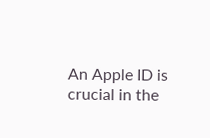An Apple ID is crucial in the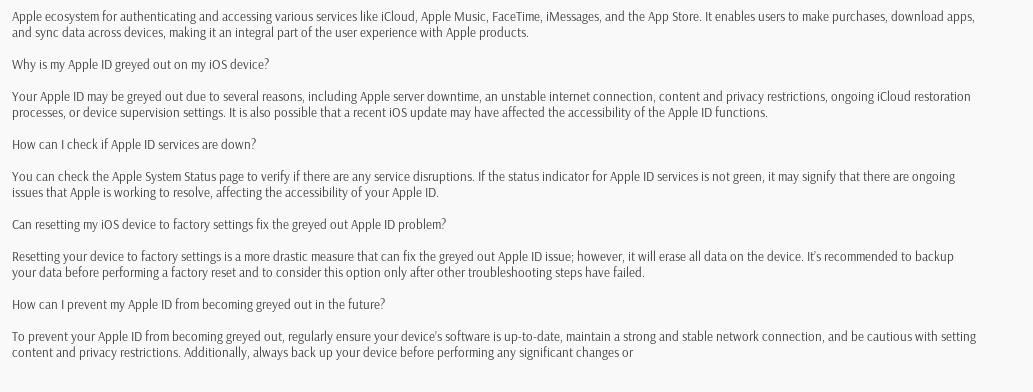Apple ecosystem for authenticating and accessing various services like iCloud, Apple Music, FaceTime, iMessages, and the App Store. It enables users to make purchases, download apps, and sync data across devices, making it an integral part of the user experience with Apple products.

Why is my Apple ID greyed out on my iOS device?

Your Apple ID may be greyed out due to several reasons, including Apple server downtime, an unstable internet connection, content and privacy restrictions, ongoing iCloud restoration processes, or device supervision settings. It is also possible that a recent iOS update may have affected the accessibility of the Apple ID functions.

How can I check if Apple ID services are down?

You can check the Apple System Status page to verify if there are any service disruptions. If the status indicator for Apple ID services is not green, it may signify that there are ongoing issues that Apple is working to resolve, affecting the accessibility of your Apple ID.

Can resetting my iOS device to factory settings fix the greyed out Apple ID problem?

Resetting your device to factory settings is a more drastic measure that can fix the greyed out Apple ID issue; however, it will erase all data on the device. It’s recommended to backup your data before performing a factory reset and to consider this option only after other troubleshooting steps have failed.

How can I prevent my Apple ID from becoming greyed out in the future?

To prevent your Apple ID from becoming greyed out, regularly ensure your device’s software is up-to-date, maintain a strong and stable network connection, and be cautious with setting content and privacy restrictions. Additionally, always back up your device before performing any significant changes or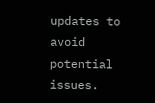updates to avoid potential issues.